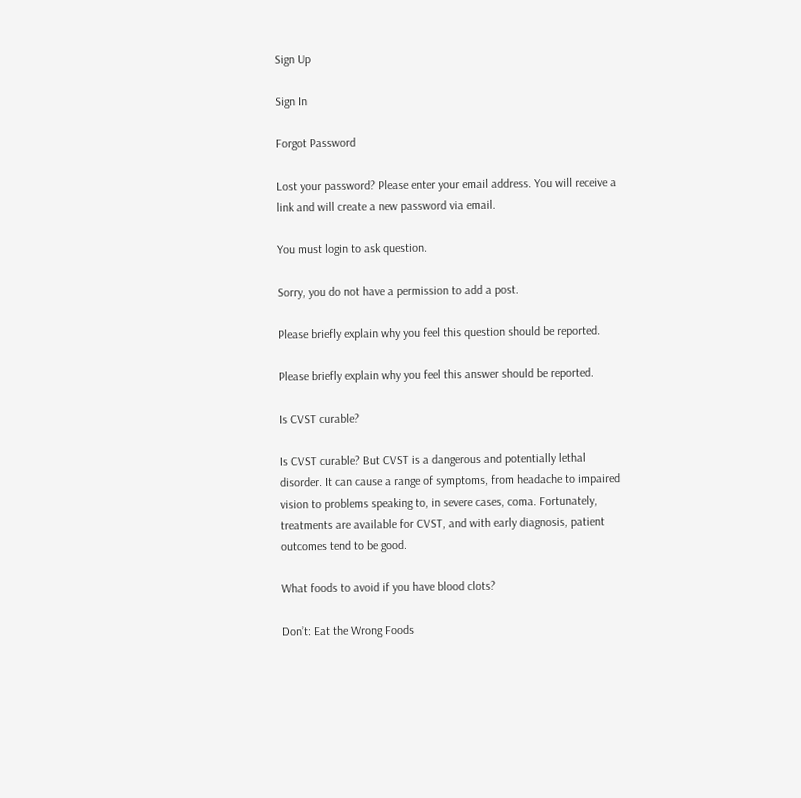Sign Up

Sign In

Forgot Password

Lost your password? Please enter your email address. You will receive a link and will create a new password via email.

You must login to ask question.

Sorry, you do not have a permission to add a post.

Please briefly explain why you feel this question should be reported.

Please briefly explain why you feel this answer should be reported.

Is CVST curable?

Is CVST curable? But CVST is a dangerous and potentially lethal disorder. It can cause a range of symptoms, from headache to impaired vision to problems speaking to, in severe cases, coma. Fortunately, treatments are available for CVST, and with early diagnosis, patient outcomes tend to be good.

What foods to avoid if you have blood clots?

Don’t: Eat the Wrong Foods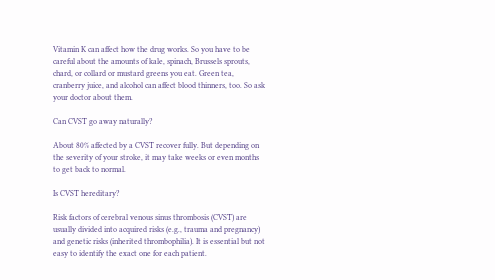Vitamin K can affect how the drug works. So you have to be careful about the amounts of kale, spinach, Brussels sprouts, chard, or collard or mustard greens you eat. Green tea, cranberry juice, and alcohol can affect blood thinners, too. So ask your doctor about them.

Can CVST go away naturally?

About 80% affected by a CVST recover fully. But depending on the severity of your stroke, it may take weeks or even months to get back to normal.

Is CVST hereditary?

Risk factors of cerebral venous sinus thrombosis (CVST) are usually divided into acquired risks (e.g., trauma and pregnancy) and genetic risks (inherited thrombophilia). It is essential but not easy to identify the exact one for each patient.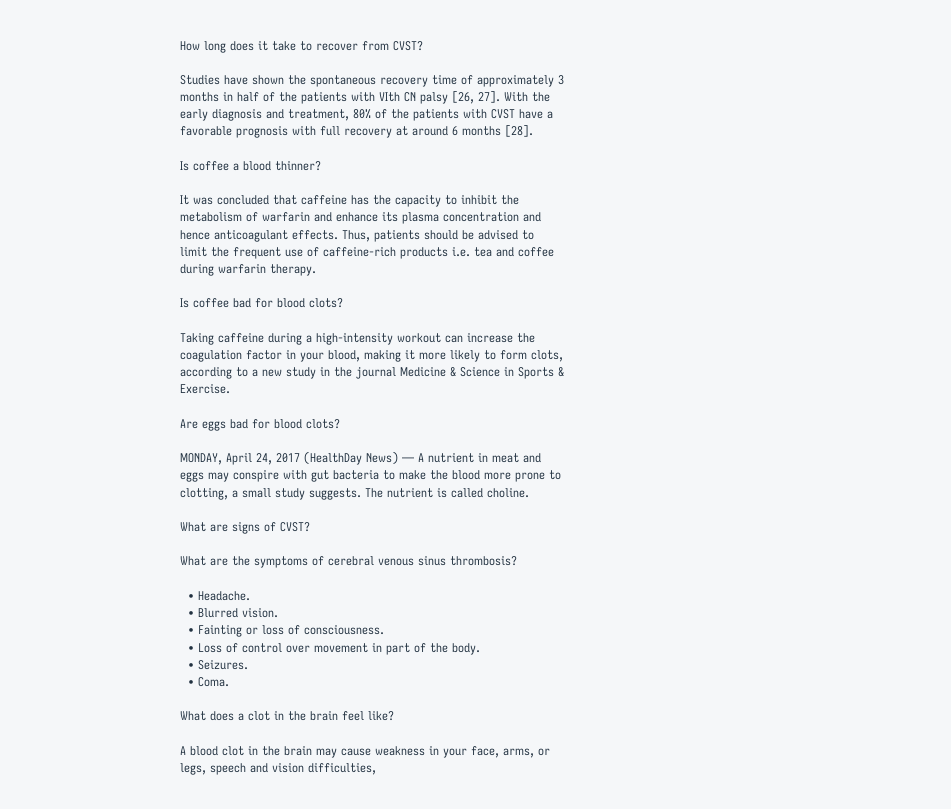How long does it take to recover from CVST?

Studies have shown the spontaneous recovery time of approximately 3 months in half of the patients with VIth CN palsy [26, 27]. With the early diagnosis and treatment, 80% of the patients with CVST have a favorable prognosis with full recovery at around 6 months [28].

Is coffee a blood thinner?

It was concluded that caffeine has the capacity to inhibit the metabolism of warfarin and enhance its plasma concentration and hence anticoagulant effects. Thus, patients should be advised to limit the frequent use of caffeine-rich products i.e. tea and coffee during warfarin therapy.

Is coffee bad for blood clots?

Taking caffeine during a high-intensity workout can increase the coagulation factor in your blood, making it more likely to form clots, according to a new study in the journal Medicine & Science in Sports & Exercise.

Are eggs bad for blood clots?

MONDAY, April 24, 2017 (HealthDay News) — A nutrient in meat and eggs may conspire with gut bacteria to make the blood more prone to clotting, a small study suggests. The nutrient is called choline.

What are signs of CVST?

What are the symptoms of cerebral venous sinus thrombosis?

  • Headache.
  • Blurred vision.
  • Fainting or loss of consciousness.
  • Loss of control over movement in part of the body.
  • Seizures.
  • Coma.

What does a clot in the brain feel like?

A blood clot in the brain may cause weakness in your face, arms, or legs, speech and vision difficulties,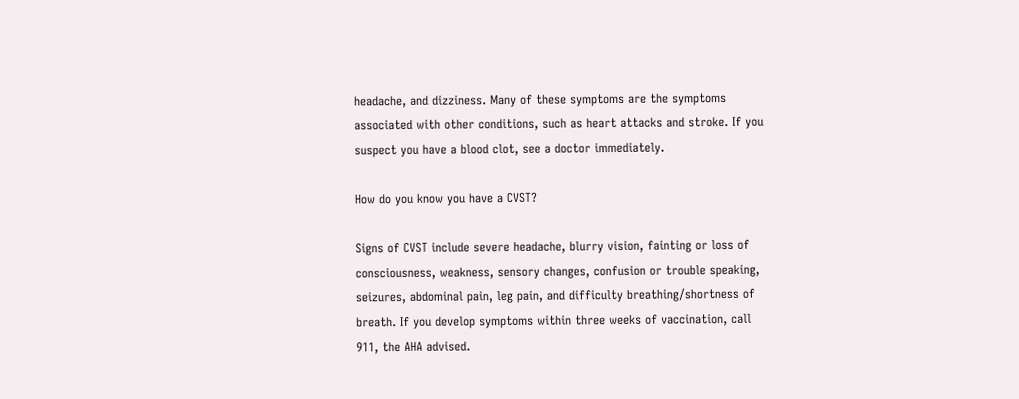headache, and dizziness. Many of these symptoms are the symptoms associated with other conditions, such as heart attacks and stroke. If you suspect you have a blood clot, see a doctor immediately.

How do you know you have a CVST?

Signs of CVST include severe headache, blurry vision, fainting or loss of consciousness, weakness, sensory changes, confusion or trouble speaking, seizures, abdominal pain, leg pain, and difficulty breathing/shortness of breath. If you develop symptoms within three weeks of vaccination, call 911, the AHA advised.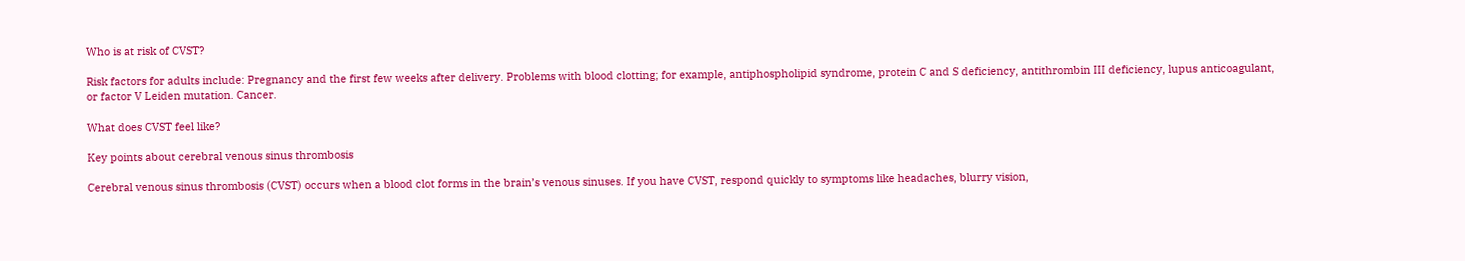Who is at risk of CVST?

Risk factors for adults include: Pregnancy and the first few weeks after delivery. Problems with blood clotting; for example, antiphospholipid syndrome, protein C and S deficiency, antithrombin III deficiency, lupus anticoagulant, or factor V Leiden mutation. Cancer.

What does CVST feel like?

Key points about cerebral venous sinus thrombosis

Cerebral venous sinus thrombosis (CVST) occurs when a blood clot forms in the brain’s venous sinuses. If you have CVST, respond quickly to symptoms like headaches, blurry vision,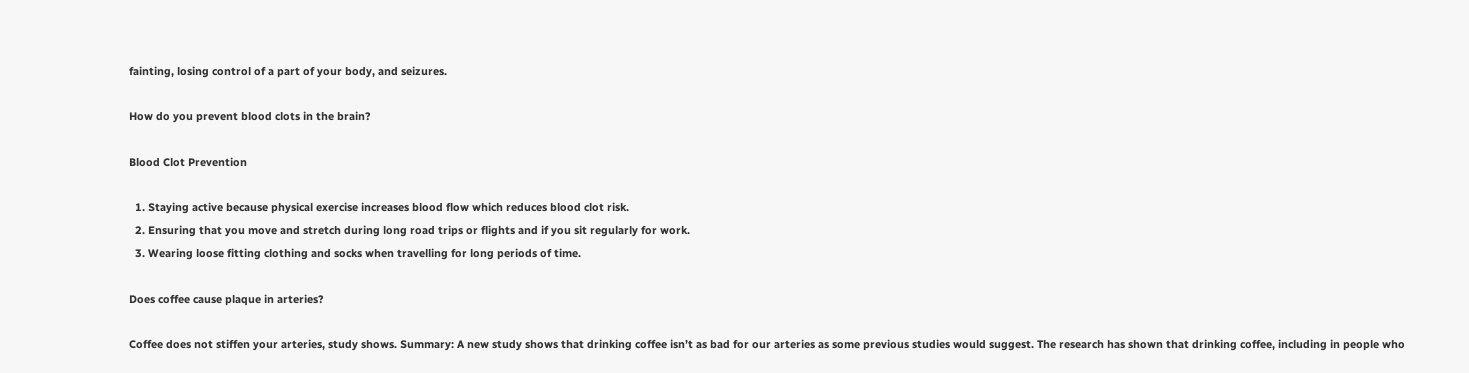fainting, losing control of a part of your body, and seizures.

How do you prevent blood clots in the brain?

Blood Clot Prevention

  1. Staying active because physical exercise increases blood flow which reduces blood clot risk.
  2. Ensuring that you move and stretch during long road trips or flights and if you sit regularly for work.
  3. Wearing loose fitting clothing and socks when travelling for long periods of time.

Does coffee cause plaque in arteries?

Coffee does not stiffen your arteries, study shows. Summary: A new study shows that drinking coffee isn’t as bad for our arteries as some previous studies would suggest. The research has shown that drinking coffee, including in people who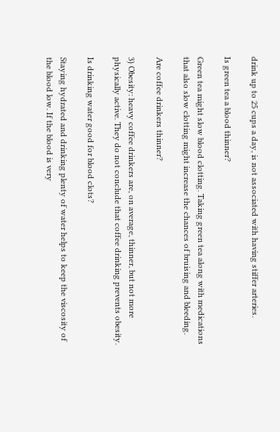drink up to 25 cups a day, is not associated with having stiffer arteries.

Is green tea a blood thinner?

Green tea might slow blood clotting. Taking green tea along with medications that also slow clotting might increase the chances of bruising and bleeding.

Are coffee drinkers thinner?

3) Obesity: heavy coffee drinkers are, on average, thinner, but not more physically active. They do not conclude that coffee drinking prevents obesity.

Is drinking water good for blood clots?

Staying hydrated and drinking plenty of water helps to keep the viscosity of the blood low. If the blood is very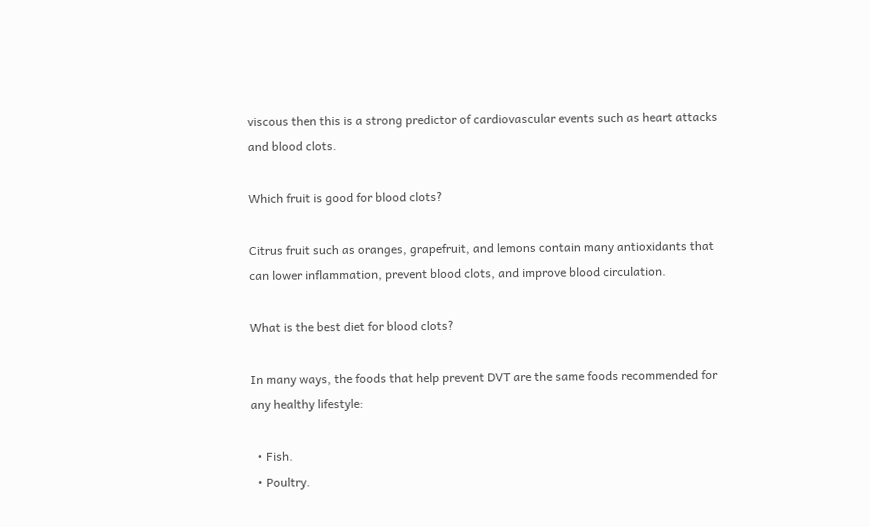viscous then this is a strong predictor of cardiovascular events such as heart attacks and blood clots.

Which fruit is good for blood clots?

Citrus fruit such as oranges, grapefruit, and lemons contain many antioxidants that can lower inflammation, prevent blood clots, and improve blood circulation.

What is the best diet for blood clots?

In many ways, the foods that help prevent DVT are the same foods recommended for any healthy lifestyle:

  • Fish.
  • Poultry.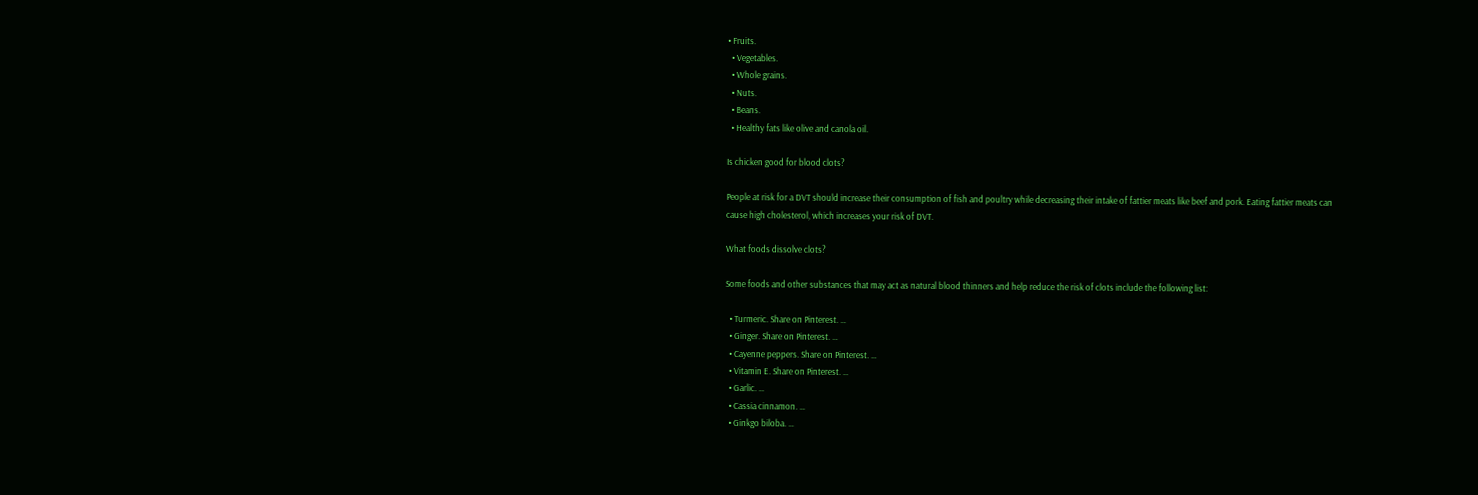• Fruits.
  • Vegetables.
  • Whole grains.
  • Nuts.
  • Beans.
  • Healthy fats like olive and canola oil.

Is chicken good for blood clots?

People at risk for a DVT should increase their consumption of fish and poultry while decreasing their intake of fattier meats like beef and pork. Eating fattier meats can cause high cholesterol, which increases your risk of DVT.

What foods dissolve clots?

Some foods and other substances that may act as natural blood thinners and help reduce the risk of clots include the following list:

  • Turmeric. Share on Pinterest. …
  • Ginger. Share on Pinterest. …
  • Cayenne peppers. Share on Pinterest. …
  • Vitamin E. Share on Pinterest. …
  • Garlic. …
  • Cassia cinnamon. …
  • Ginkgo biloba. …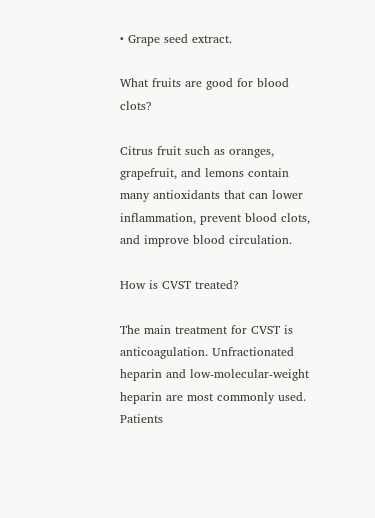• Grape seed extract.

What fruits are good for blood clots?

Citrus fruit such as oranges, grapefruit, and lemons contain many antioxidants that can lower inflammation, prevent blood clots, and improve blood circulation.

How is CVST treated?

The main treatment for CVST is anticoagulation. Unfractionated heparin and low-molecular-weight heparin are most commonly used. Patients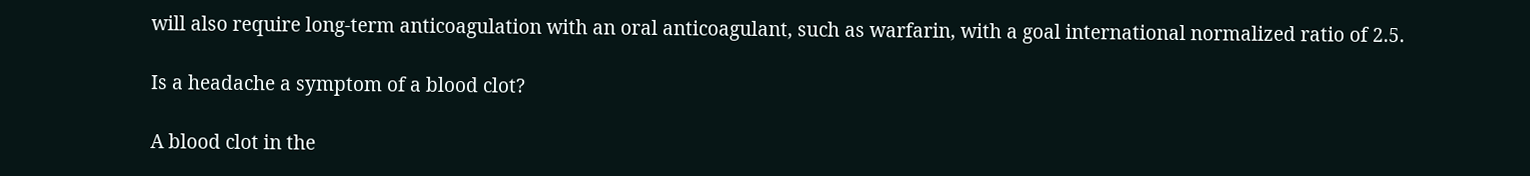will also require long-term anticoagulation with an oral anticoagulant, such as warfarin, with a goal international normalized ratio of 2.5.

Is a headache a symptom of a blood clot?

A blood clot in the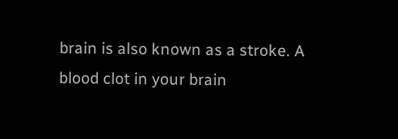brain is also known as a stroke. A blood clot in your brain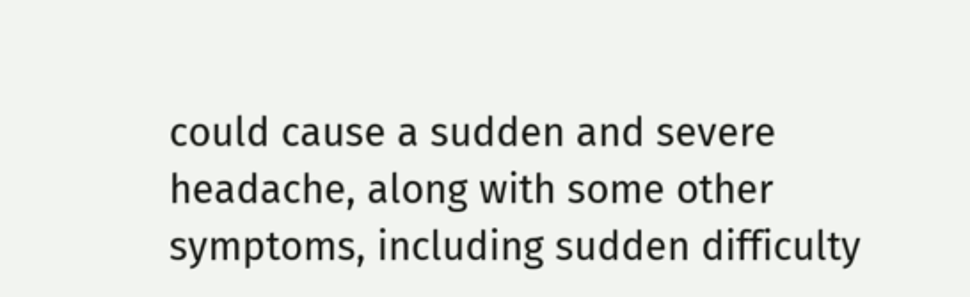could cause a sudden and severe headache, along with some other symptoms, including sudden difficulty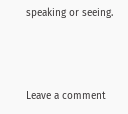speaking or seeing.



Leave a comment